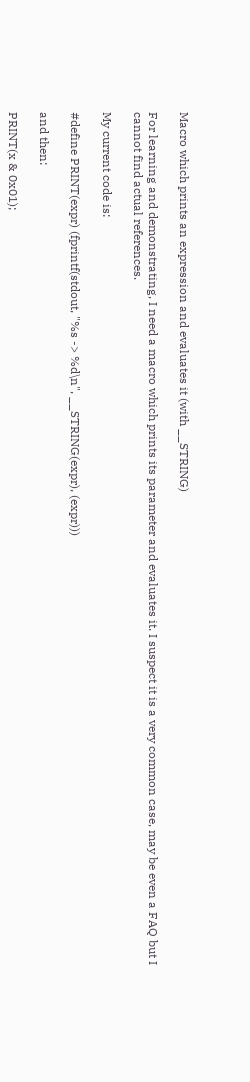Macro which prints an expression and evaluates it (with __STRING)

For learning and demonstrating, I need a macro which prints its parameter and evaluates it. I suspect it is a very common case, may be even a FAQ but I cannot find actual references.

My current code is:

#define PRINT(expr) (fprintf(stdout, "%s -> %d\n", __STRING(expr), (expr)))

and then:

PRINT(x & 0x01);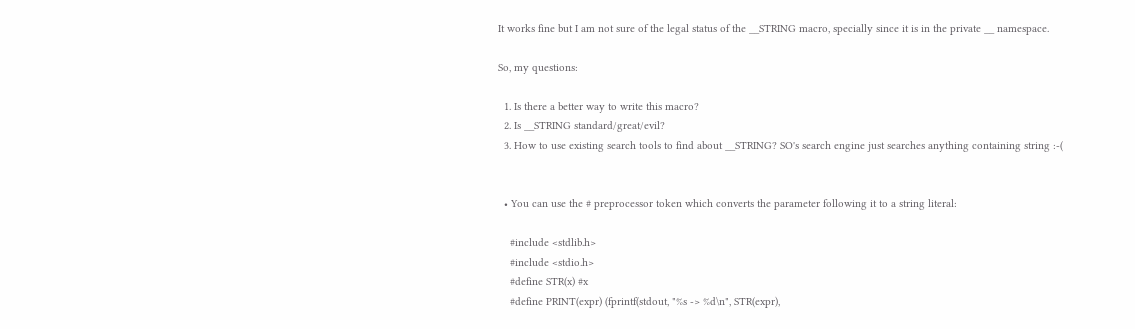It works fine but I am not sure of the legal status of the __STRING macro, specially since it is in the private __ namespace.

So, my questions:

  1. Is there a better way to write this macro?
  2. Is __STRING standard/great/evil?
  3. How to use existing search tools to find about __STRING? SO's search engine just searches anything containing string :-(


  • You can use the # preprocessor token which converts the parameter following it to a string literal:

    #include <stdlib.h>
    #include <stdio.h>
    #define STR(x) #x
    #define PRINT(expr) (fprintf(stdout, "%s -> %d\n", STR(expr),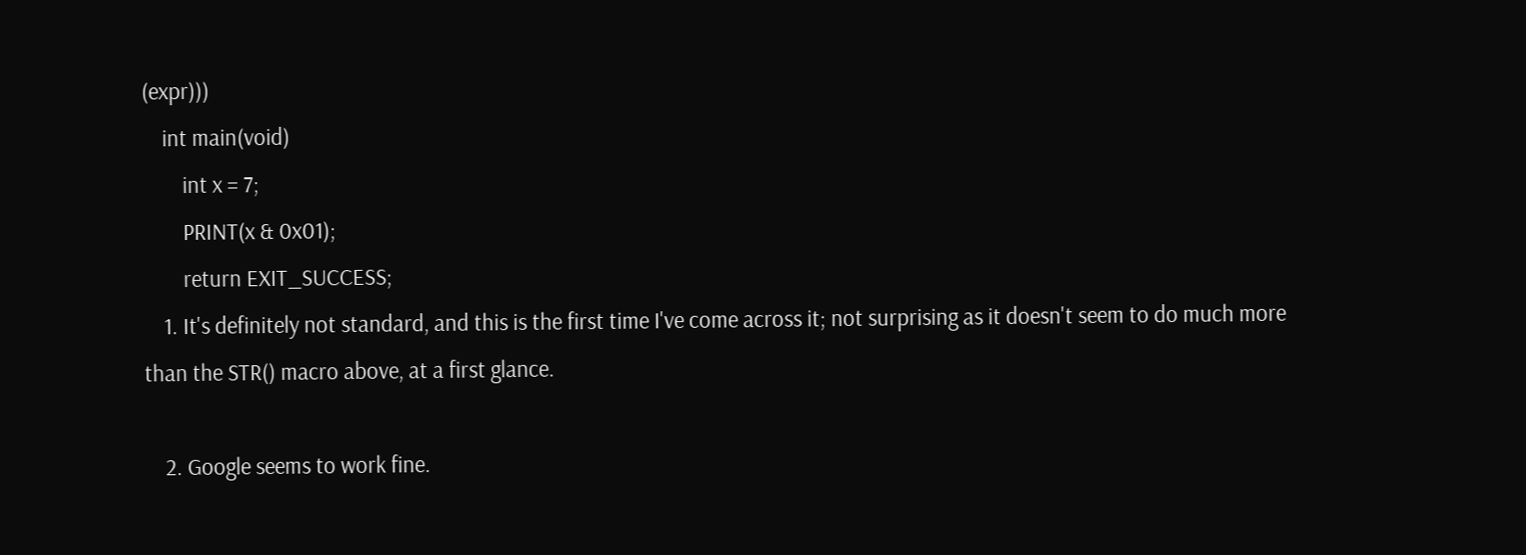(expr)))
    int main(void)
        int x = 7;
        PRINT(x & 0x01);
        return EXIT_SUCCESS;
    1. It's definitely not standard, and this is the first time I've come across it; not surprising as it doesn't seem to do much more than the STR() macro above, at a first glance.

    2. Google seems to work fine.